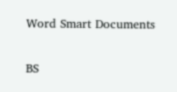Word Smart Documents

BS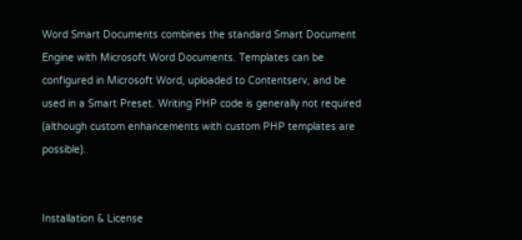Word Smart Documents combines the standard Smart Document Engine with Microsoft Word Documents. Templates can be configured in Microsoft Word, uploaded to Contentserv, and be used in a Smart Preset. Writing PHP code is generally not required (although custom enhancements with custom PHP templates are possible).


Installation & License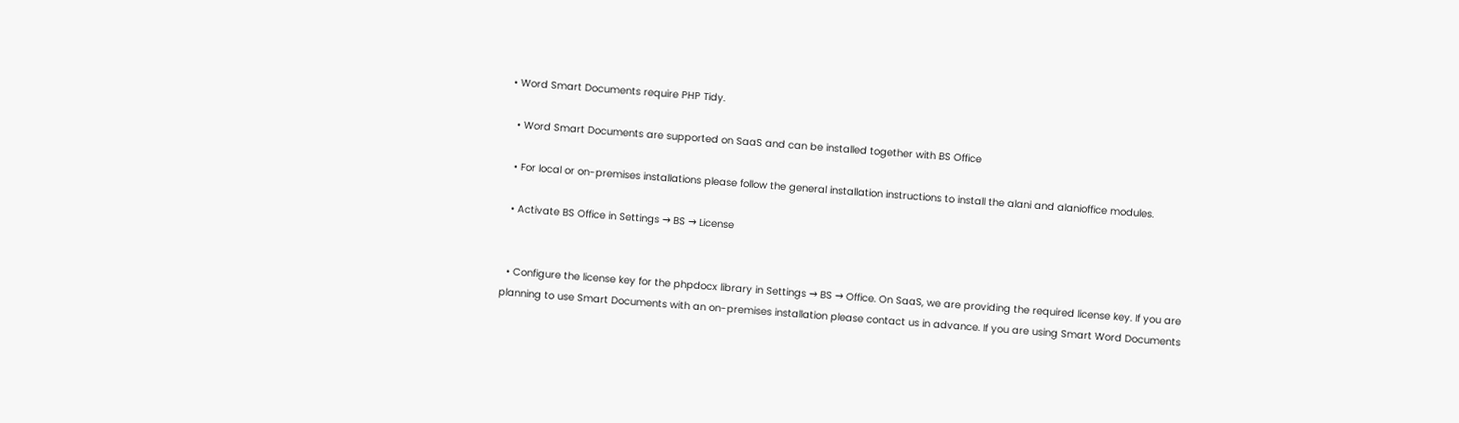• Word Smart Documents require PHP Tidy.

  • Word Smart Documents are supported on SaaS and can be installed together with BS Office

  • For local or on-premises installations please follow the general installation instructions to install the alani and alanioffice modules.

  • Activate BS Office in Settings → BS → License


  • Configure the license key for the phpdocx library in Settings → BS → Office. On SaaS, we are providing the required license key. If you are planning to use Smart Documents with an on-premises installation please contact us in advance. If you are using Smart Word Documents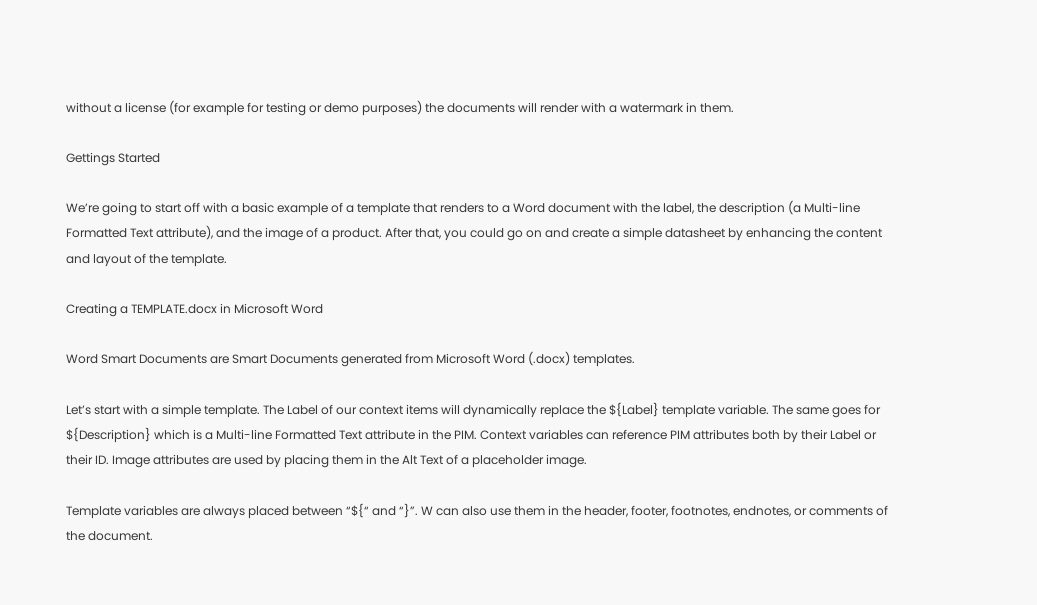without a license (for example for testing or demo purposes) the documents will render with a watermark in them.

Gettings Started

We’re going to start off with a basic example of a template that renders to a Word document with the label, the description (a Multi-line Formatted Text attribute), and the image of a product. After that, you could go on and create a simple datasheet by enhancing the content and layout of the template.

Creating a TEMPLATE.docx in Microsoft Word

Word Smart Documents are Smart Documents generated from Microsoft Word (.docx) templates.

Let’s start with a simple template. The Label of our context items will dynamically replace the ${Label} template variable. The same goes for ${Description} which is a Multi-line Formatted Text attribute in the PIM. Context variables can reference PIM attributes both by their Label or their ID. Image attributes are used by placing them in the Alt Text of a placeholder image.

Template variables are always placed between “${“ and “}”. W can also use them in the header, footer, footnotes, endnotes, or comments of the document.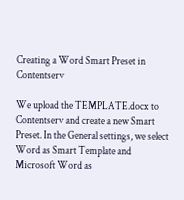Creating a Word Smart Preset in Contentserv

We upload the TEMPLATE.docx to Contentserv and create a new Smart Preset. In the General settings, we select Word as Smart Template and Microsoft Word as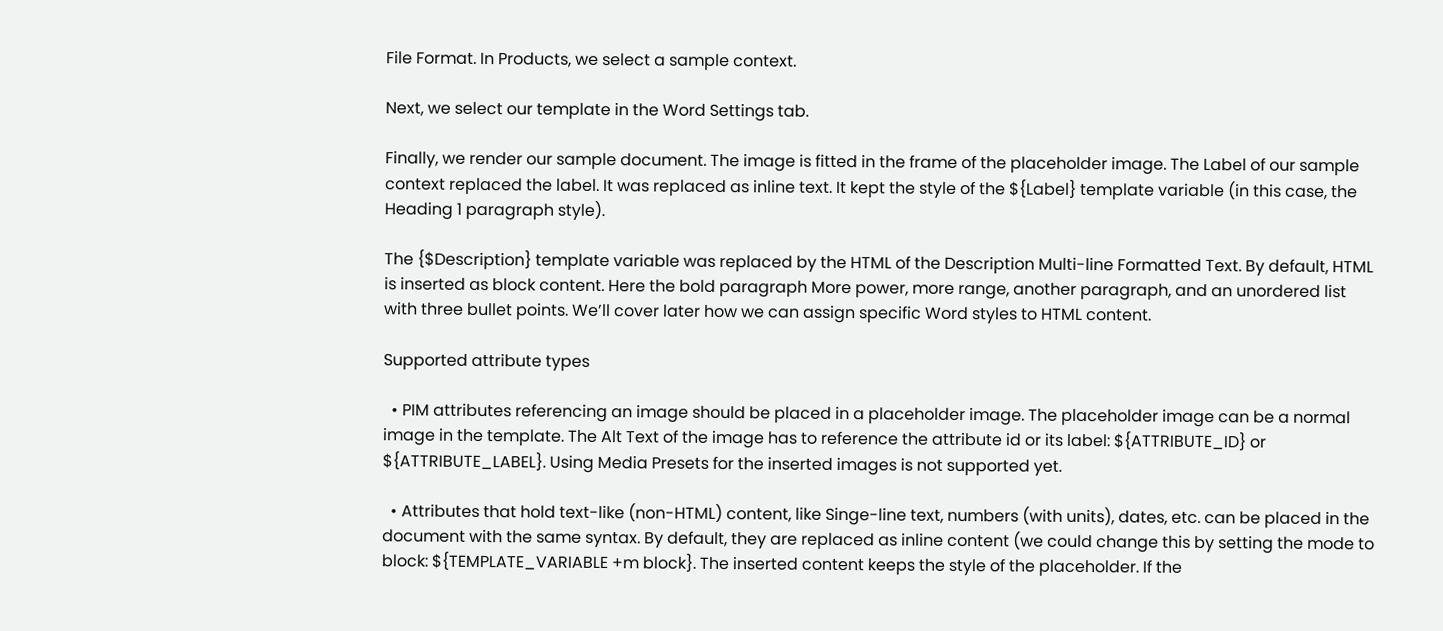File Format. In Products, we select a sample context.

Next, we select our template in the Word Settings tab.

Finally, we render our sample document. The image is fitted in the frame of the placeholder image. The Label of our sample context replaced the label. It was replaced as inline text. It kept the style of the ${Label} template variable (in this case, the Heading 1 paragraph style).

The {$Description} template variable was replaced by the HTML of the Description Multi-line Formatted Text. By default, HTML is inserted as block content. Here the bold paragraph More power, more range, another paragraph, and an unordered list with three bullet points. We’ll cover later how we can assign specific Word styles to HTML content.

Supported attribute types

  • PIM attributes referencing an image should be placed in a placeholder image. The placeholder image can be a normal image in the template. The Alt Text of the image has to reference the attribute id or its label: ${ATTRIBUTE_ID} or ${ATTRIBUTE_LABEL}. Using Media Presets for the inserted images is not supported yet.

  • Attributes that hold text-like (non-HTML) content, like Singe-line text, numbers (with units), dates, etc. can be placed in the document with the same syntax. By default, they are replaced as inline content (we could change this by setting the mode to block: ${TEMPLATE_VARIABLE +m block}. The inserted content keeps the style of the placeholder. If the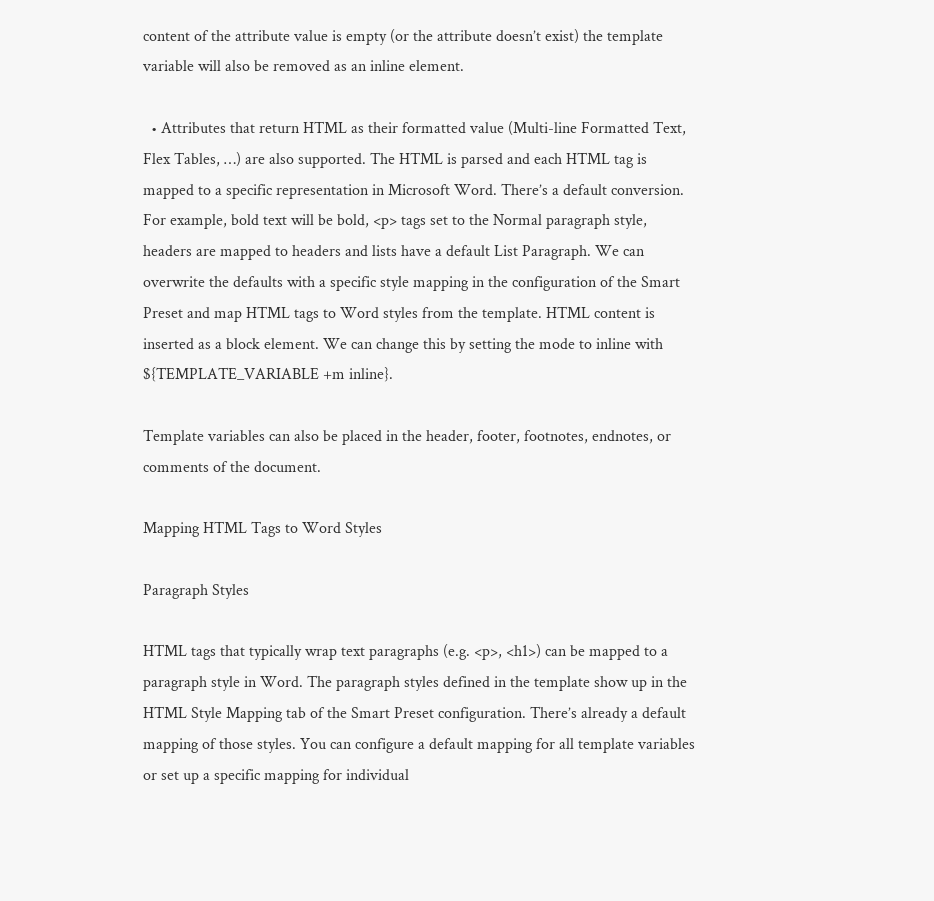content of the attribute value is empty (or the attribute doesn’t exist) the template variable will also be removed as an inline element.

  • Attributes that return HTML as their formatted value (Multi-line Formatted Text, Flex Tables, …) are also supported. The HTML is parsed and each HTML tag is mapped to a specific representation in Microsoft Word. There’s a default conversion. For example, bold text will be bold, <p> tags set to the Normal paragraph style, headers are mapped to headers and lists have a default List Paragraph. We can overwrite the defaults with a specific style mapping in the configuration of the Smart Preset and map HTML tags to Word styles from the template. HTML content is inserted as a block element. We can change this by setting the mode to inline with ${TEMPLATE_VARIABLE +m inline}.

Template variables can also be placed in the header, footer, footnotes, endnotes, or comments of the document.

Mapping HTML Tags to Word Styles

Paragraph Styles

HTML tags that typically wrap text paragraphs (e.g. <p>, <h1>) can be mapped to a paragraph style in Word. The paragraph styles defined in the template show up in the HTML Style Mapping tab of the Smart Preset configuration. There’s already a default mapping of those styles. You can configure a default mapping for all template variables or set up a specific mapping for individual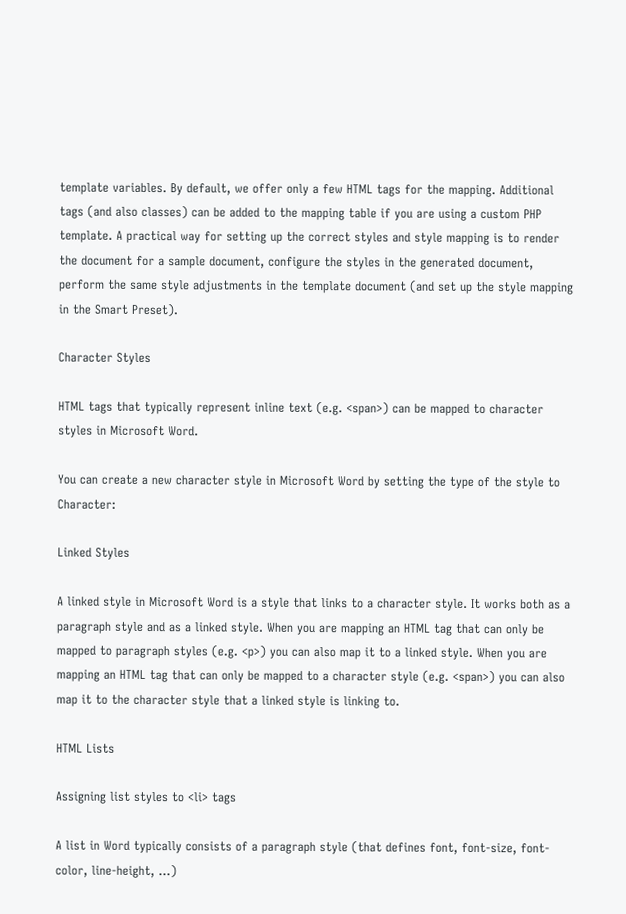template variables. By default, we offer only a few HTML tags for the mapping. Additional tags (and also classes) can be added to the mapping table if you are using a custom PHP template. A practical way for setting up the correct styles and style mapping is to render the document for a sample document, configure the styles in the generated document, perform the same style adjustments in the template document (and set up the style mapping in the Smart Preset).

Character Styles

HTML tags that typically represent inline text (e.g. <span>) can be mapped to character styles in Microsoft Word.

You can create a new character style in Microsoft Word by setting the type of the style to Character:

Linked Styles

A linked style in Microsoft Word is a style that links to a character style. It works both as a paragraph style and as a linked style. When you are mapping an HTML tag that can only be mapped to paragraph styles (e.g. <p>) you can also map it to a linked style. When you are mapping an HTML tag that can only be mapped to a character style (e.g. <span>) you can also map it to the character style that a linked style is linking to.

HTML Lists

Assigning list styles to <li> tags

A list in Word typically consists of a paragraph style (that defines font, font-size, font-color, line-height, …)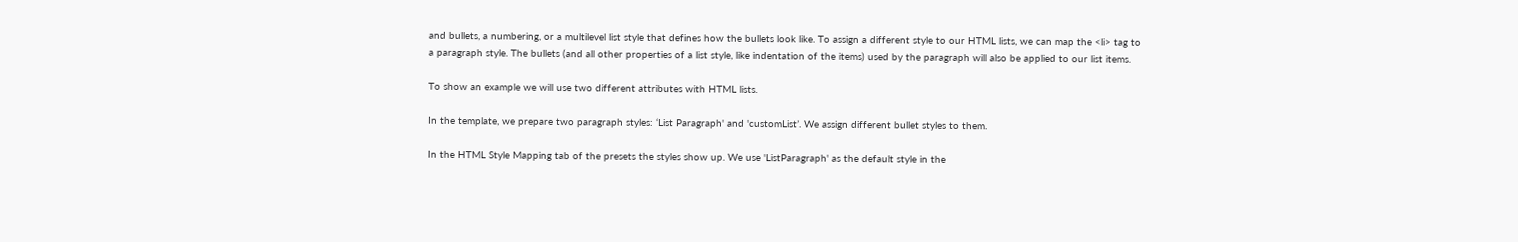and bullets, a numbering, or a multilevel list style that defines how the bullets look like. To assign a different style to our HTML lists, we can map the <li> tag to a paragraph style. The bullets (and all other properties of a list style, like indentation of the items) used by the paragraph will also be applied to our list items.

To show an example we will use two different attributes with HTML lists.

In the template, we prepare two paragraph styles: ‘List Paragraph' and 'customList’. We assign different bullet styles to them.

In the HTML Style Mapping tab of the presets the styles show up. We use 'ListParagraph' as the default style in the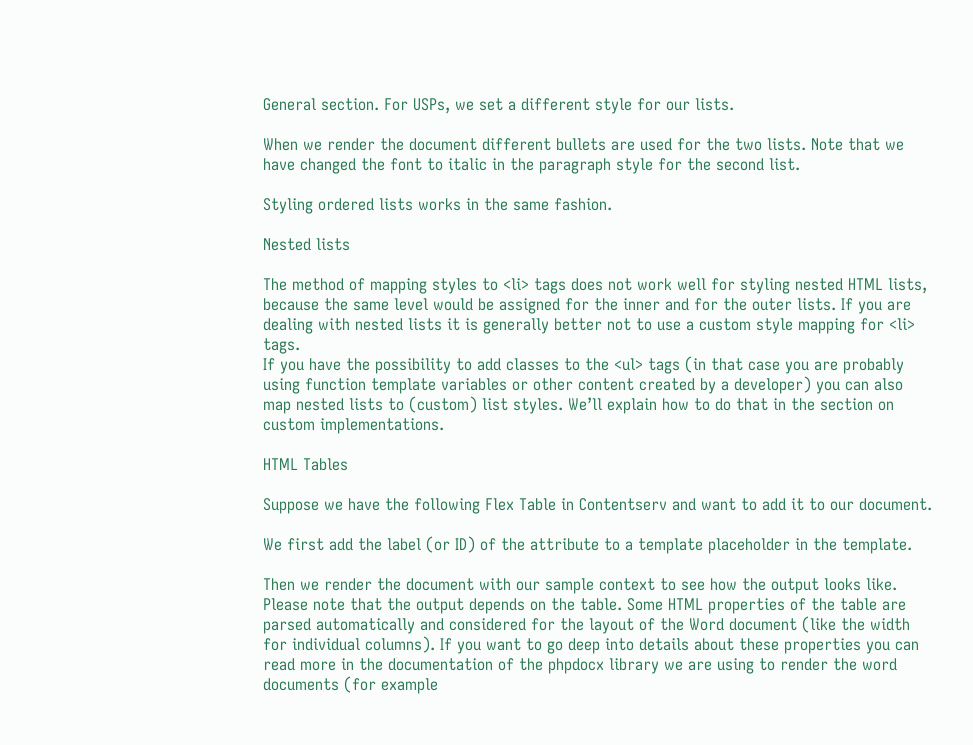General section. For USPs, we set a different style for our lists.

When we render the document different bullets are used for the two lists. Note that we have changed the font to italic in the paragraph style for the second list.

Styling ordered lists works in the same fashion.

Nested lists

The method of mapping styles to <li> tags does not work well for styling nested HTML lists, because the same level would be assigned for the inner and for the outer lists. If you are dealing with nested lists it is generally better not to use a custom style mapping for <li> tags.
If you have the possibility to add classes to the <ul> tags (in that case you are probably using function template variables or other content created by a developer) you can also map nested lists to (custom) list styles. We’ll explain how to do that in the section on custom implementations.

HTML Tables

Suppose we have the following Flex Table in Contentserv and want to add it to our document.

We first add the label (or ID) of the attribute to a template placeholder in the template.

Then we render the document with our sample context to see how the output looks like. Please note that the output depends on the table. Some HTML properties of the table are parsed automatically and considered for the layout of the Word document (like the width for individual columns). If you want to go deep into details about these properties you can read more in the documentation of the phpdocx library we are using to render the word documents (for example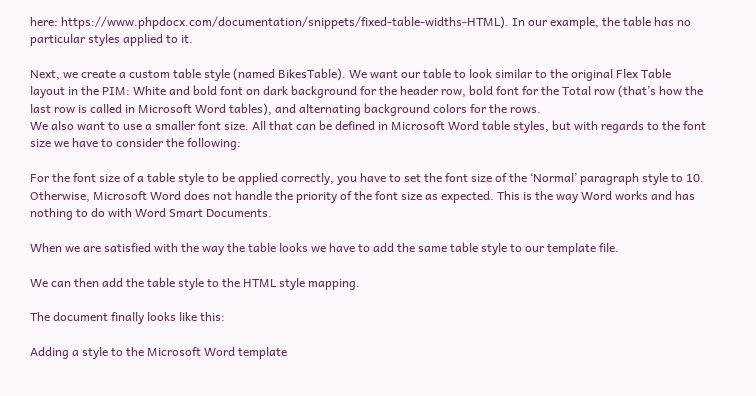here: https://www.phpdocx.com/documentation/snippets/fixed-table-widths-HTML). In our example, the table has no particular styles applied to it.

Next, we create a custom table style (named BikesTable). We want our table to look similar to the original Flex Table layout in the PIM: White and bold font on dark background for the header row, bold font for the Total row (that’s how the last row is called in Microsoft Word tables), and alternating background colors for the rows.
We also want to use a smaller font size. All that can be defined in Microsoft Word table styles, but with regards to the font size we have to consider the following:

For the font size of a table style to be applied correctly, you have to set the font size of the ‘Normal’ paragraph style to 10. Otherwise, Microsoft Word does not handle the priority of the font size as expected. This is the way Word works and has nothing to do with Word Smart Documents.

When we are satisfied with the way the table looks we have to add the same table style to our template file.

We can then add the table style to the HTML style mapping.

The document finally looks like this:

Adding a style to the Microsoft Word template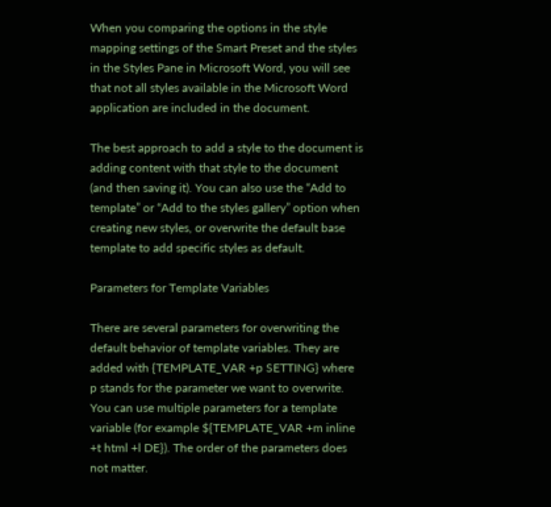When you comparing the options in the style mapping settings of the Smart Preset and the styles in the Styles Pane in Microsoft Word, you will see that not all styles available in the Microsoft Word application are included in the document.

The best approach to add a style to the document is adding content with that style to the document (and then saving it). You can also use the “Add to template” or “Add to the styles gallery” option when creating new styles, or overwrite the default base template to add specific styles as default.

Parameters for Template Variables

There are several parameters for overwriting the default behavior of template variables. They are added with {TEMPLATE_VAR +p SETTING} where p stands for the parameter we want to overwrite. You can use multiple parameters for a template variable (for example ${TEMPLATE_VAR +m inline +t html +l DE}). The order of the parameters does not matter.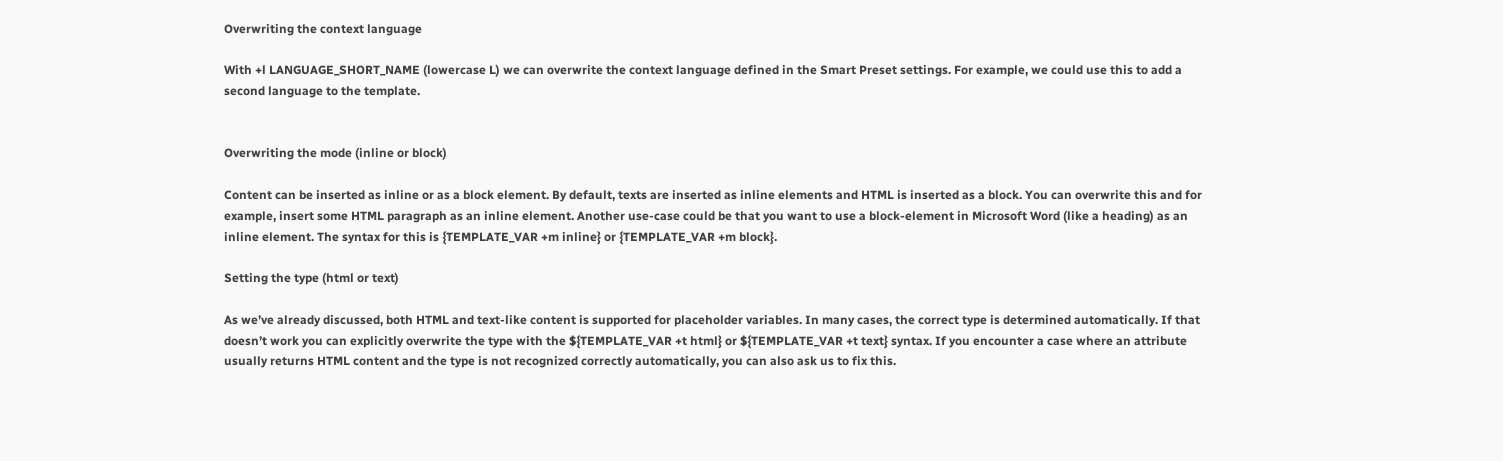Overwriting the context language

With +l LANGUAGE_SHORT_NAME (lowercase L) we can overwrite the context language defined in the Smart Preset settings. For example, we could use this to add a second language to the template.


Overwriting the mode (inline or block)

Content can be inserted as inline or as a block element. By default, texts are inserted as inline elements and HTML is inserted as a block. You can overwrite this and for example, insert some HTML paragraph as an inline element. Another use-case could be that you want to use a block-element in Microsoft Word (like a heading) as an inline element. The syntax for this is {TEMPLATE_VAR +m inline} or {TEMPLATE_VAR +m block}.

Setting the type (html or text)

As we’ve already discussed, both HTML and text-like content is supported for placeholder variables. In many cases, the correct type is determined automatically. If that doesn’t work you can explicitly overwrite the type with the ${TEMPLATE_VAR +t html} or ${TEMPLATE_VAR +t text} syntax. If you encounter a case where an attribute usually returns HTML content and the type is not recognized correctly automatically, you can also ask us to fix this.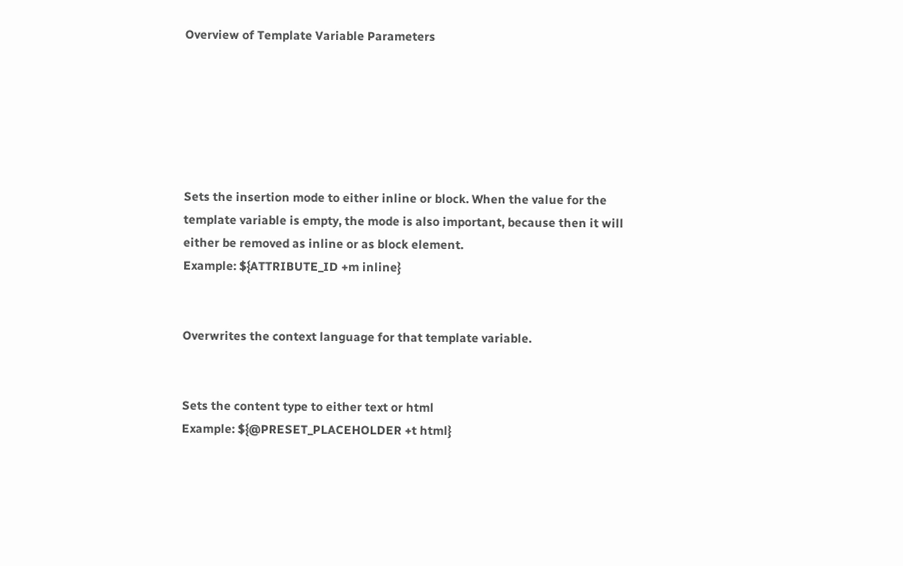Overview of Template Variable Parameters






Sets the insertion mode to either inline or block. When the value for the template variable is empty, the mode is also important, because then it will either be removed as inline or as block element.
Example: ${ATTRIBUTE_ID +m inline}


Overwrites the context language for that template variable.


Sets the content type to either text or html
Example: ${@PRESET_PLACEHOLDER +t html}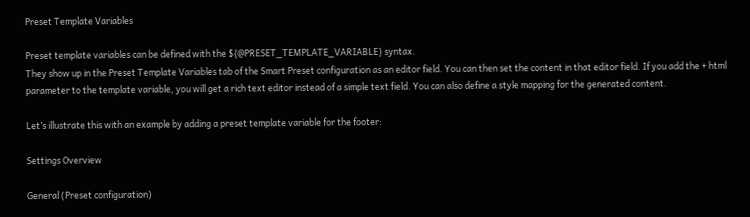Preset Template Variables

Preset template variables can be defined with the ${@PRESET_TEMPLATE_VARIABLE} syntax.
They show up in the Preset Template Variables tab of the Smart Preset configuration as an editor field. You can then set the content in that editor field. If you add the + html parameter to the template variable, you will get a rich text editor instead of a simple text field. You can also define a style mapping for the generated content.

Let’s illustrate this with an example by adding a preset template variable for the footer:

Settings Overview

General (Preset configuration)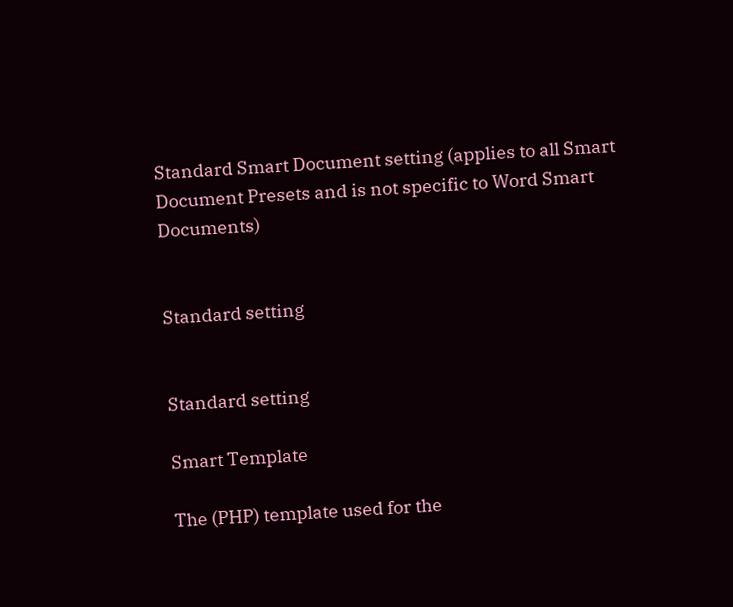Standard Smart Document setting (applies to all Smart Document Presets and is not specific to Word Smart Documents)


Standard setting


Standard setting

Smart Template

The (PHP) template used for the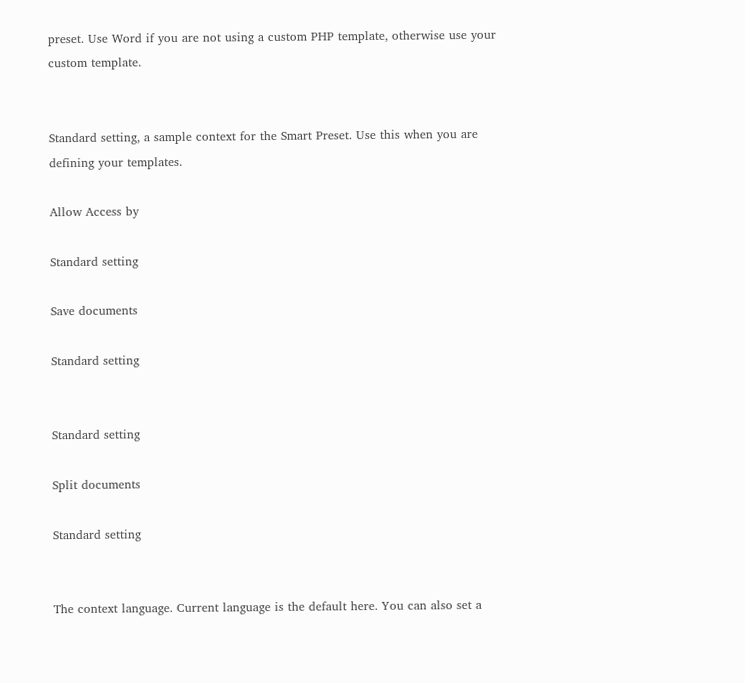preset. Use Word if you are not using a custom PHP template, otherwise use your custom template.


Standard setting, a sample context for the Smart Preset. Use this when you are defining your templates.

Allow Access by

Standard setting

Save documents

Standard setting


Standard setting

Split documents

Standard setting


The context language. Current language is the default here. You can also set a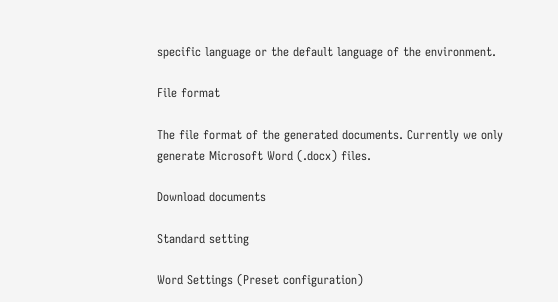specific language or the default language of the environment.

File format

The file format of the generated documents. Currently we only generate Microsoft Word (.docx) files.

Download documents

Standard setting

Word Settings (Preset configuration)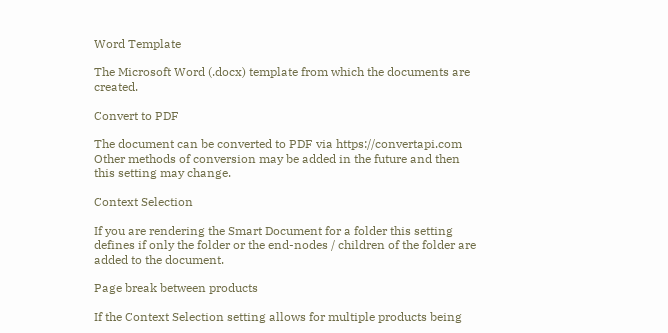Word Template

The Microsoft Word (.docx) template from which the documents are created.

Convert to PDF

The document can be converted to PDF via https://convertapi.com
Other methods of conversion may be added in the future and then this setting may change.

Context Selection

If you are rendering the Smart Document for a folder this setting defines if only the folder or the end-nodes / children of the folder are added to the document.

Page break between products

If the Context Selection setting allows for multiple products being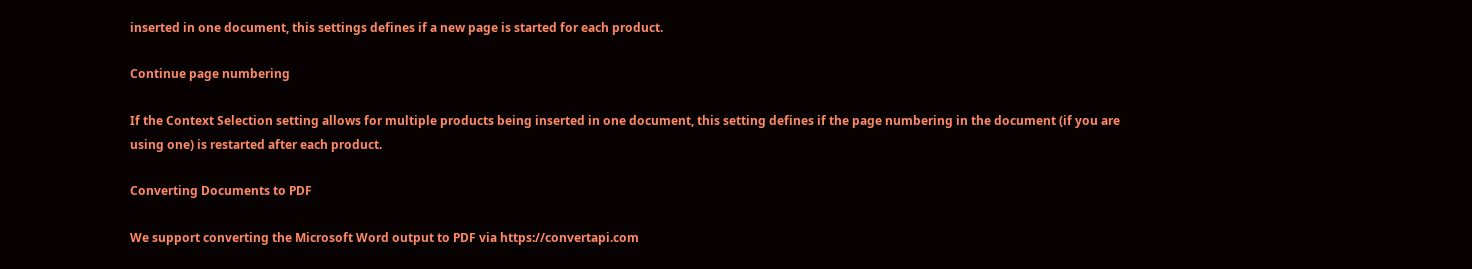inserted in one document, this settings defines if a new page is started for each product.

Continue page numbering

If the Context Selection setting allows for multiple products being inserted in one document, this setting defines if the page numbering in the document (if you are using one) is restarted after each product.

Converting Documents to PDF

We support converting the Microsoft Word output to PDF via https://convertapi.com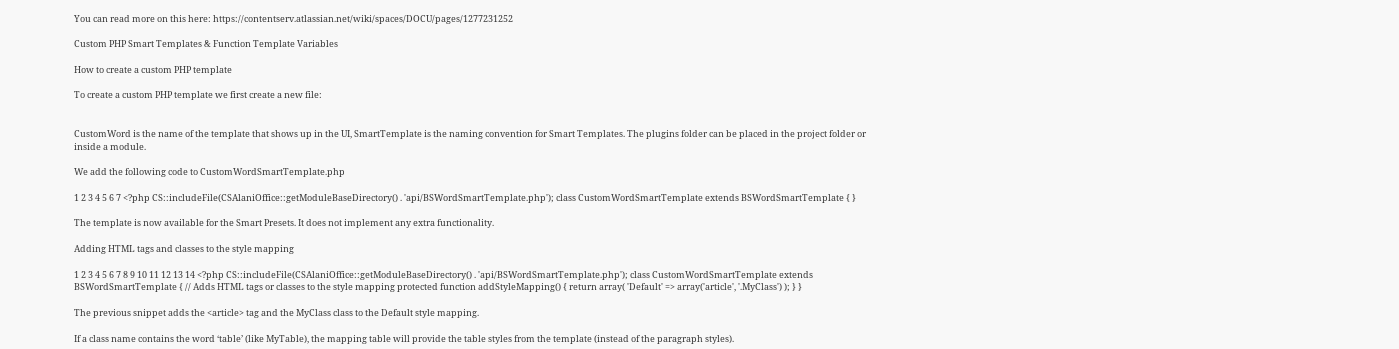You can read more on this here: https://contentserv.atlassian.net/wiki/spaces/DOCU/pages/1277231252

Custom PHP Smart Templates & Function Template Variables

How to create a custom PHP template

To create a custom PHP template we first create a new file:


CustomWord is the name of the template that shows up in the UI, SmartTemplate is the naming convention for Smart Templates. The plugins folder can be placed in the project folder or inside a module.

We add the following code to CustomWordSmartTemplate.php

1 2 3 4 5 6 7 <?php CS::includeFile(CSAlaniOffice::getModuleBaseDirectory() . 'api/BSWordSmartTemplate.php'); class CustomWordSmartTemplate extends BSWordSmartTemplate { }

The template is now available for the Smart Presets. It does not implement any extra functionality.

Adding HTML tags and classes to the style mapping

1 2 3 4 5 6 7 8 9 10 11 12 13 14 <?php CS::includeFile(CSAlaniOffice::getModuleBaseDirectory() . 'api/BSWordSmartTemplate.php'); class CustomWordSmartTemplate extends BSWordSmartTemplate { // Adds HTML tags or classes to the style mapping protected function addStyleMapping() { return array( 'Default' => array('article', '.MyClass') ); } }

The previous snippet adds the <article> tag and the MyClass class to the Default style mapping.

If a class name contains the word ‘table’ (like MyTable), the mapping table will provide the table styles from the template (instead of the paragraph styles).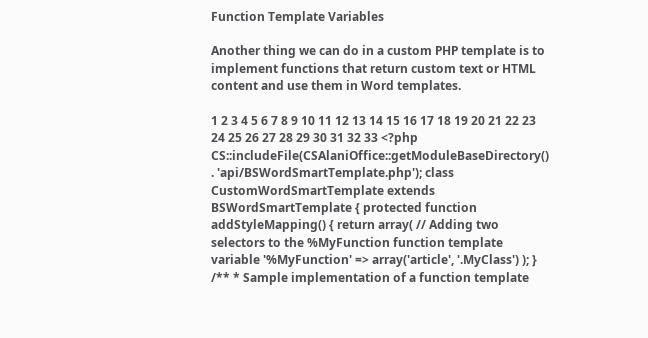Function Template Variables

Another thing we can do in a custom PHP template is to implement functions that return custom text or HTML content and use them in Word templates.

1 2 3 4 5 6 7 8 9 10 11 12 13 14 15 16 17 18 19 20 21 22 23 24 25 26 27 28 29 30 31 32 33 <?php CS::includeFile(CSAlaniOffice::getModuleBaseDirectory() . 'api/BSWordSmartTemplate.php'); class CustomWordSmartTemplate extends BSWordSmartTemplate { protected function addStyleMapping() { return array( // Adding two selectors to the %MyFunction function template variable '%MyFunction' => array('article', '.MyClass') ); } /** * Sample implementation of a function template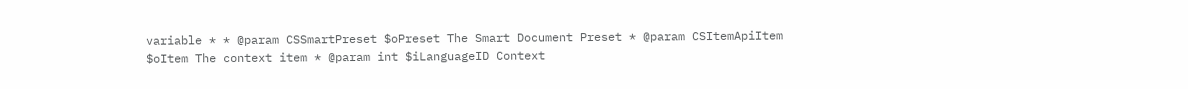variable * * @param CSSmartPreset $oPreset The Smart Document Preset * @param CSItemApiItem $oItem The context item * @param int $iLanguageID Context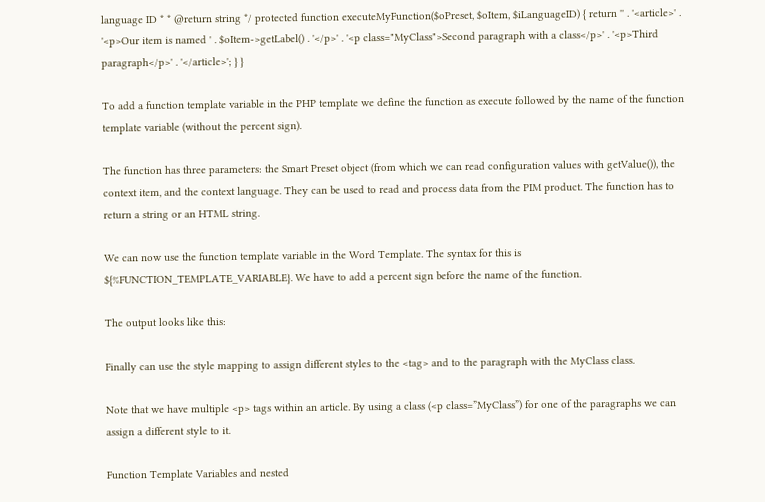language ID * * @return string */ protected function executeMyFunction($oPreset, $oItem, $iLanguageID) { return '' . '<article>' . '<p>Our item is named ' . $oItem->getLabel() . '</p>' . '<p class="MyClass">Second paragraph with a class</p>' . '<p>Third paragraph</p>' . '</article>'; } }

To add a function template variable in the PHP template we define the function as execute followed by the name of the function template variable (without the percent sign).

The function has three parameters: the Smart Preset object (from which we can read configuration values with getValue()), the context item, and the context language. They can be used to read and process data from the PIM product. The function has to return a string or an HTML string.

We can now use the function template variable in the Word Template. The syntax for this is ${%FUNCTION_TEMPLATE_VARIABLE}. We have to add a percent sign before the name of the function.

The output looks like this:

Finally can use the style mapping to assign different styles to the <tag> and to the paragraph with the MyClass class.

Note that we have multiple <p> tags within an article. By using a class (<p class=”MyClass”) for one of the paragraphs we can assign a different style to it.

Function Template Variables and nested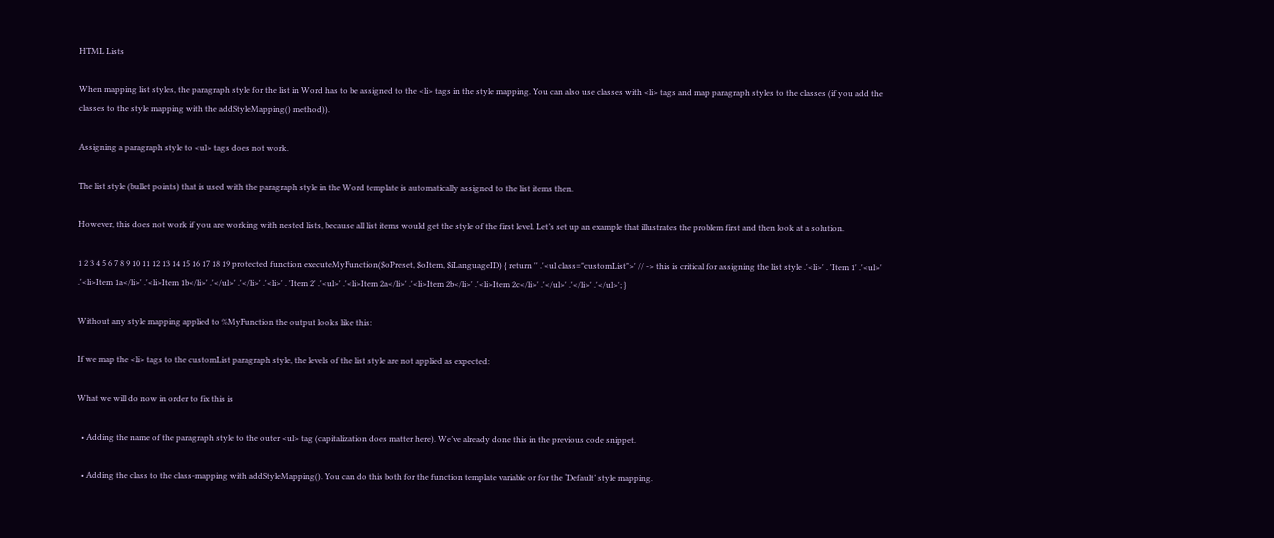HTML Lists

When mapping list styles, the paragraph style for the list in Word has to be assigned to the <li> tags in the style mapping. You can also use classes with <li> tags and map paragraph styles to the classes (if you add the classes to the style mapping with the addStyleMapping() method)).

Assigning a paragraph style to <ul> tags does not work.

The list style (bullet points) that is used with the paragraph style in the Word template is automatically assigned to the list items then.

However, this does not work if you are working with nested lists, because all list items would get the style of the first level. Let’s set up an example that illustrates the problem first and then look at a solution.

1 2 3 4 5 6 7 8 9 10 11 12 13 14 15 16 17 18 19 protected function executeMyFunction($oPreset, $oItem, $iLanguageID) { return '' .'<ul class="customList">' // -> this is critical for assigning the list style .'<li>' . 'Item 1' .'<ul>' .'<li>Item 1a</li>' .'<li>Item 1b</li>' .'</ul>' .'</li>' .'<li>' . 'Item 2' .'<ul>' .'<li>Item 2a</li>' .'<li>Item 2b</li>' .'<li>Item 2c</li>' .'</ul>' .'</li>' .'</ul>'; }

Without any style mapping applied to %MyFunction the output looks like this:

If we map the <li> tags to the customList paragraph style, the levels of the list style are not applied as expected:

What we will do now in order to fix this is

  • Adding the name of the paragraph style to the outer <ul> tag (capitalization does matter here). We’ve already done this in the previous code snippet.

  • Adding the class to the class-mapping with addStyleMapping(). You can do this both for the function template variable or for the ‘Default’ style mapping.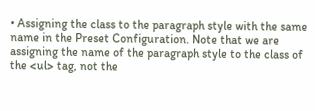• Assigning the class to the paragraph style with the same name in the Preset Configuration. Note that we are assigning the name of the paragraph style to the class of the <ul> tag, not the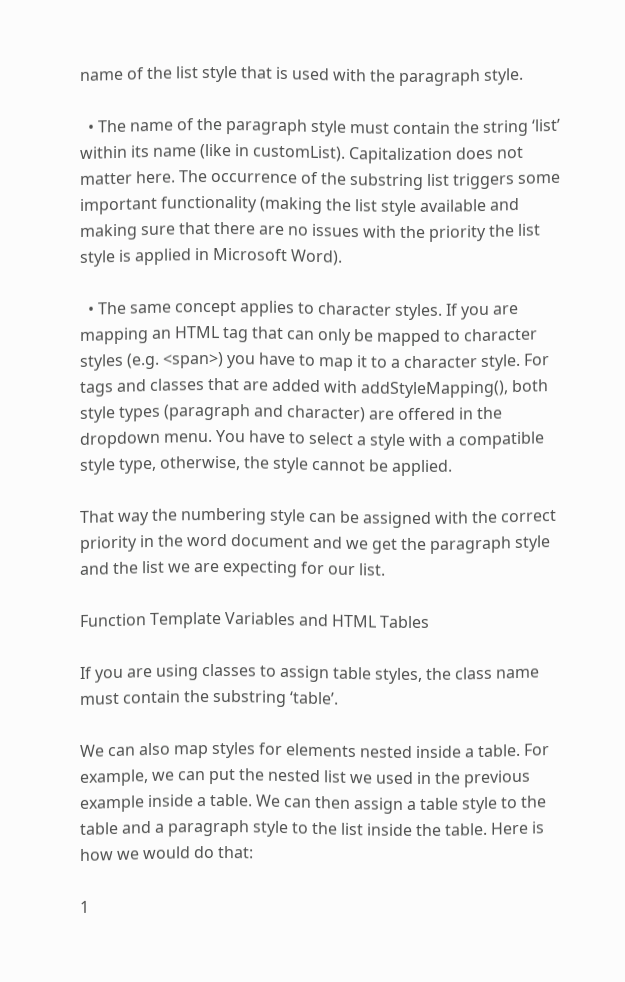name of the list style that is used with the paragraph style.

  • The name of the paragraph style must contain the string ‘list’ within its name (like in customList). Capitalization does not matter here. The occurrence of the substring list triggers some important functionality (making the list style available and making sure that there are no issues with the priority the list style is applied in Microsoft Word).

  • The same concept applies to character styles. If you are mapping an HTML tag that can only be mapped to character styles (e.g. <span>) you have to map it to a character style. For tags and classes that are added with addStyleMapping(), both style types (paragraph and character) are offered in the dropdown menu. You have to select a style with a compatible style type, otherwise, the style cannot be applied.

That way the numbering style can be assigned with the correct priority in the word document and we get the paragraph style and the list we are expecting for our list.

Function Template Variables and HTML Tables

If you are using classes to assign table styles, the class name must contain the substring ‘table’.

We can also map styles for elements nested inside a table. For example, we can put the nested list we used in the previous example inside a table. We can then assign a table style to the table and a paragraph style to the list inside the table. Here is how we would do that:

1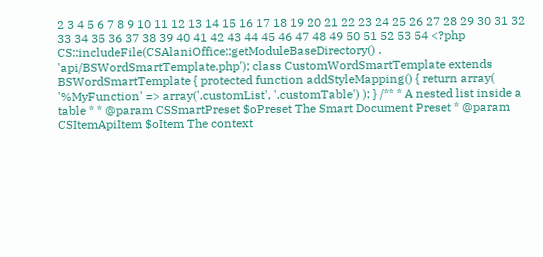2 3 4 5 6 7 8 9 10 11 12 13 14 15 16 17 18 19 20 21 22 23 24 25 26 27 28 29 30 31 32 33 34 35 36 37 38 39 40 41 42 43 44 45 46 47 48 49 50 51 52 53 54 <?php CS::includeFile(CSAlaniOffice::getModuleBaseDirectory() . 'api/BSWordSmartTemplate.php'); class CustomWordSmartTemplate extends BSWordSmartTemplate { protected function addStyleMapping() { return array( '%MyFunction' => array('.customList', '.customTable') ); } /** * A nested list inside a table * * @param CSSmartPreset $oPreset The Smart Document Preset * @param CSItemApiItem $oItem The context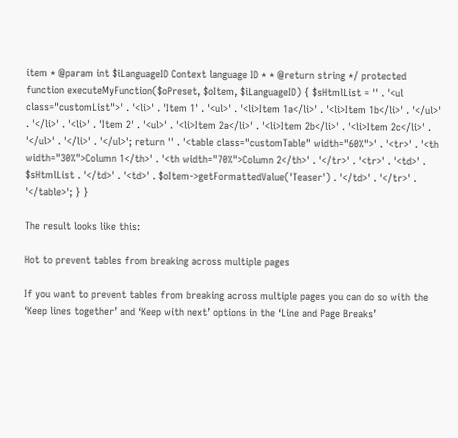item * @param int $iLanguageID Context language ID * * @return string */ protected function executeMyFunction($oPreset, $oItem, $iLanguageID) { $sHtmlList = '' . '<ul class="customList">' . '<li>' . 'Item 1' . '<ul>' . '<li>Item 1a</li>' . '<li>Item 1b</li>' . '</ul>' . '</li>' . '<li>' . 'Item 2' . '<ul>' . '<li>Item 2a</li>' . '<li>Item 2b</li>' . '<li>Item 2c</li>' . '</ul>' . '</li>' . '</ul>'; return '' . '<table class="customTable" width="60%">' . '<tr>' . '<th width="30%">Column 1</th>' . '<th width="70%">Column 2</th>' . '</tr>' . '<tr>' . '<td>' . $sHtmlList . '</td>' . '<td>' . $oItem->getFormattedValue('Teaser') . '</td>' . '</tr>' . '</table>'; } }

The result looks like this:

Hot to prevent tables from breaking across multiple pages

If you want to prevent tables from breaking across multiple pages you can do so with the ‘Keep lines together’ and ‘Keep with next’ options in the ‘Line and Page Breaks’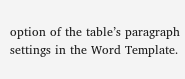option of the table’s paragraph settings in the Word Template.